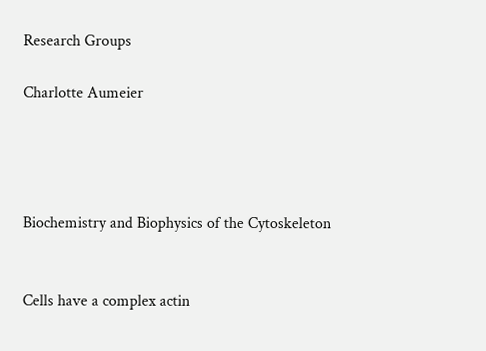Research Groups

Charlotte Aumeier




Biochemistry and Biophysics of the Cytoskeleton


Cells have a complex actin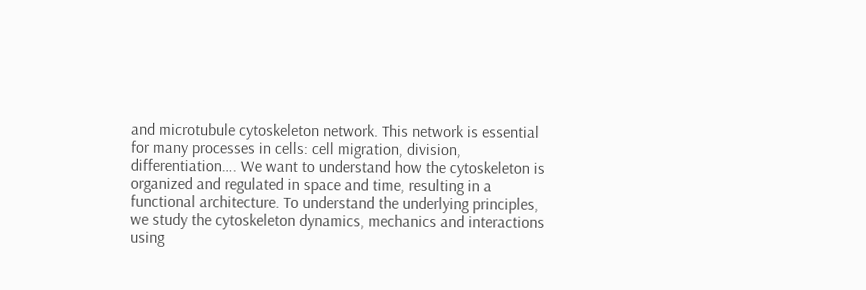and microtubule cytoskeleton network. This network is essential for many processes in cells: cell migration, division, differentiation…. We want to understand how the cytoskeleton is organized and regulated in space and time, resulting in a functional architecture. To understand the underlying principles, we study the cytoskeleton dynamics, mechanics and interactions using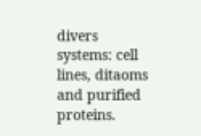divers systems: cell lines, ditaoms and purified proteins.